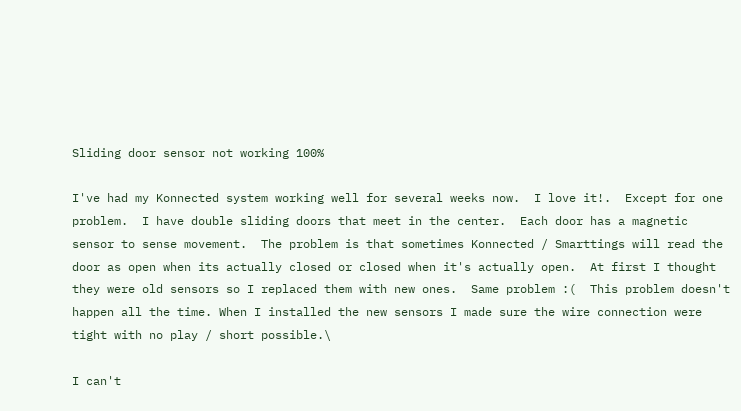Sliding door sensor not working 100%

I've had my Konnected system working well for several weeks now.  I love it!.  Except for one problem.  I have double sliding doors that meet in the center.  Each door has a magnetic sensor to sense movement.  The problem is that sometimes Konnected / Smarttings will read the door as open when its actually closed or closed when it's actually open.  At first I thought they were old sensors so I replaced them with new ones.  Same problem :(  This problem doesn't happen all the time. When I installed the new sensors I made sure the wire connection were tight with no play / short possible.\

I can't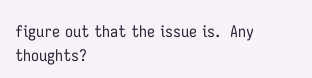figure out that the issue is.  Any thoughts?